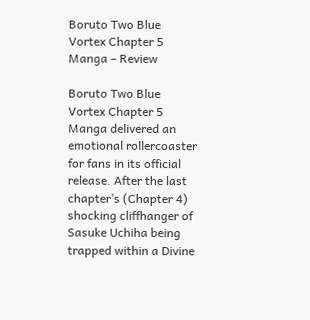Boruto Two Blue Vortex Chapter 5 Manga – Review

Boruto Two Blue Vortex Chapter 5 Manga delivered an emotional rollercoaster for fans in its official release. After the last chapter’s (Chapter 4) shocking cliffhanger of Sasuke Uchiha being trapped within a Divine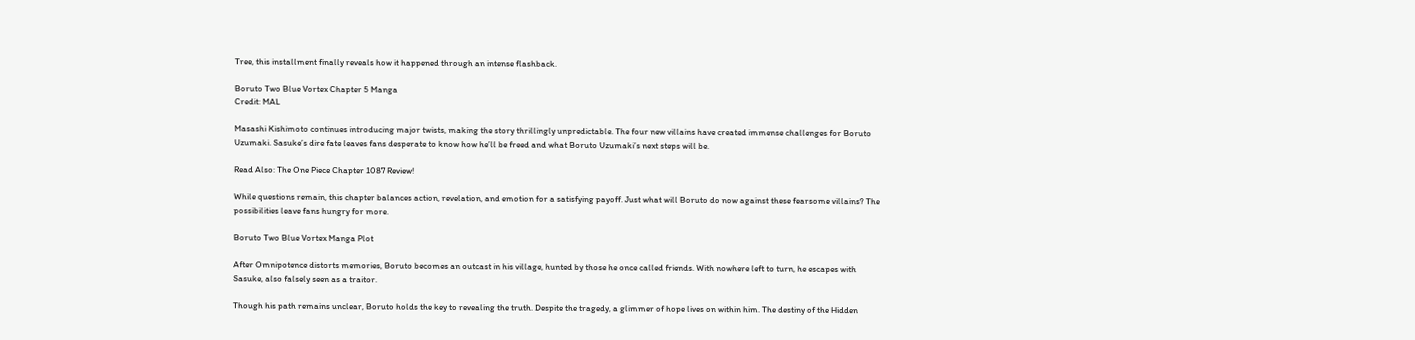Tree, this installment finally reveals how it happened through an intense flashback.

Boruto Two Blue Vortex Chapter 5 Manga
Credit: MAL

Masashi Kishimoto continues introducing major twists, making the story thrillingly unpredictable. The four new villains have created immense challenges for Boruto Uzumaki. Sasuke’s dire fate leaves fans desperate to know how he’ll be freed and what Boruto Uzumaki’s next steps will be.

Read Also: The One Piece Chapter 1087 Review!

While questions remain, this chapter balances action, revelation, and emotion for a satisfying payoff. Just what will Boruto do now against these fearsome villains? The possibilities leave fans hungry for more.

Boruto Two Blue Vortex Manga Plot

After Omnipotence distorts memories, Boruto becomes an outcast in his village, hunted by those he once called friends. With nowhere left to turn, he escapes with Sasuke, also falsely seen as a traitor.

Though his path remains unclear, Boruto holds the key to revealing the truth. Despite the tragedy, a glimmer of hope lives on within him. The destiny of the Hidden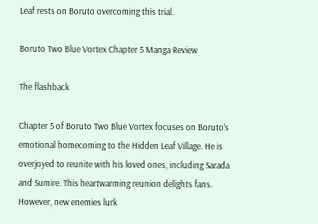Leaf rests on Boruto overcoming this trial.

Boruto Two Blue Vortex Chapter 5 Manga Review

The flashback

Chapter 5 of Boruto Two Blue Vortex focuses on Boruto’s emotional homecoming to the Hidden Leaf Village. He is overjoyed to reunite with his loved ones, including Sarada and Sumire. This heartwarming reunion delights fans. However, new enemies lurk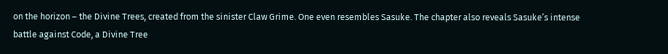on the horizon – the Divine Trees, created from the sinister Claw Grime. One even resembles Sasuke. The chapter also reveals Sasuke’s intense battle against Code, a Divine Tree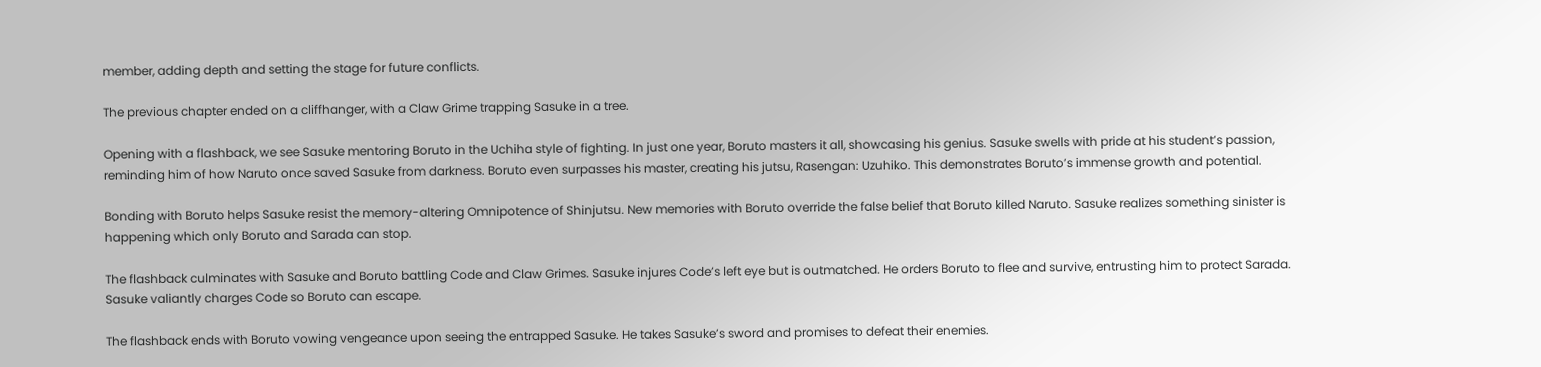member, adding depth and setting the stage for future conflicts.

The previous chapter ended on a cliffhanger, with a Claw Grime trapping Sasuke in a tree.

Opening with a flashback, we see Sasuke mentoring Boruto in the Uchiha style of fighting. In just one year, Boruto masters it all, showcasing his genius. Sasuke swells with pride at his student’s passion, reminding him of how Naruto once saved Sasuke from darkness. Boruto even surpasses his master, creating his jutsu, Rasengan: Uzuhiko. This demonstrates Boruto’s immense growth and potential.

Bonding with Boruto helps Sasuke resist the memory-altering Omnipotence of Shinjutsu. New memories with Boruto override the false belief that Boruto killed Naruto. Sasuke realizes something sinister is happening which only Boruto and Sarada can stop.

The flashback culminates with Sasuke and Boruto battling Code and Claw Grimes. Sasuke injures Code’s left eye but is outmatched. He orders Boruto to flee and survive, entrusting him to protect Sarada. Sasuke valiantly charges Code so Boruto can escape.

The flashback ends with Boruto vowing vengeance upon seeing the entrapped Sasuke. He takes Sasuke’s sword and promises to defeat their enemies.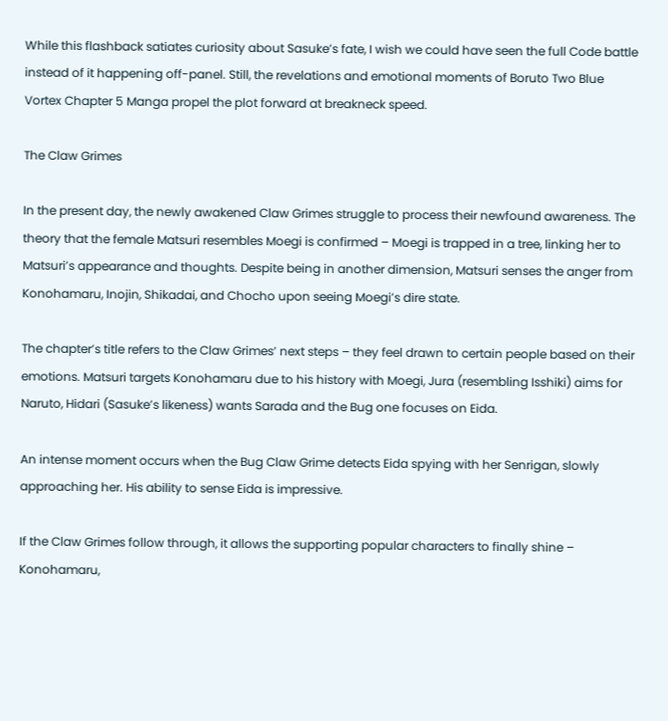While this flashback satiates curiosity about Sasuke’s fate, I wish we could have seen the full Code battle instead of it happening off-panel. Still, the revelations and emotional moments of Boruto Two Blue Vortex Chapter 5 Manga propel the plot forward at breakneck speed.

The Claw Grimes

In the present day, the newly awakened Claw Grimes struggle to process their newfound awareness. The theory that the female Matsuri resembles Moegi is confirmed – Moegi is trapped in a tree, linking her to Matsuri’s appearance and thoughts. Despite being in another dimension, Matsuri senses the anger from Konohamaru, Inojin, Shikadai, and Chocho upon seeing Moegi’s dire state.

The chapter’s title refers to the Claw Grimes’ next steps – they feel drawn to certain people based on their emotions. Matsuri targets Konohamaru due to his history with Moegi, Jura (resembling Isshiki) aims for Naruto, Hidari (Sasuke’s likeness) wants Sarada and the Bug one focuses on Eida.

An intense moment occurs when the Bug Claw Grime detects Eida spying with her Senrigan, slowly approaching her. His ability to sense Eida is impressive.

If the Claw Grimes follow through, it allows the supporting popular characters to finally shine – Konohamaru,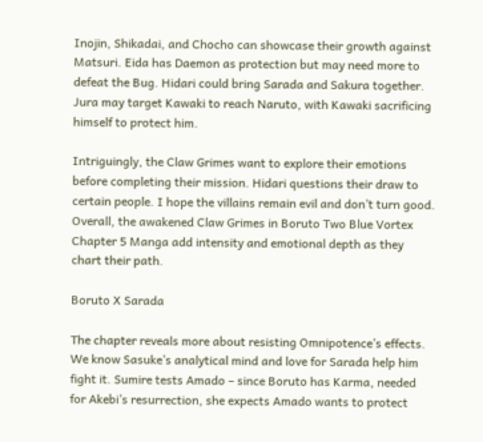Inojin, Shikadai, and Chocho can showcase their growth against Matsuri. Eida has Daemon as protection but may need more to defeat the Bug. Hidari could bring Sarada and Sakura together. Jura may target Kawaki to reach Naruto, with Kawaki sacrificing himself to protect him.

Intriguingly, the Claw Grimes want to explore their emotions before completing their mission. Hidari questions their draw to certain people. I hope the villains remain evil and don’t turn good. Overall, the awakened Claw Grimes in Boruto Two Blue Vortex Chapter 5 Manga add intensity and emotional depth as they chart their path.

Boruto X Sarada

The chapter reveals more about resisting Omnipotence’s effects. We know Sasuke’s analytical mind and love for Sarada help him fight it. Sumire tests Amado – since Boruto has Karma, needed for Akebi’s resurrection, she expects Amado wants to protect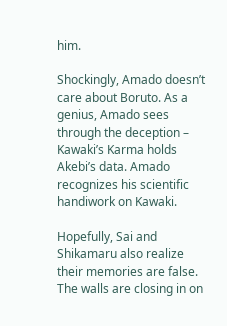him.

Shockingly, Amado doesn’t care about Boruto. As a genius, Amado sees through the deception – Kawaki’s Karma holds Akebi’s data. Amado recognizes his scientific handiwork on Kawaki.

Hopefully, Sai and Shikamaru also realize their memories are false. The walls are closing in on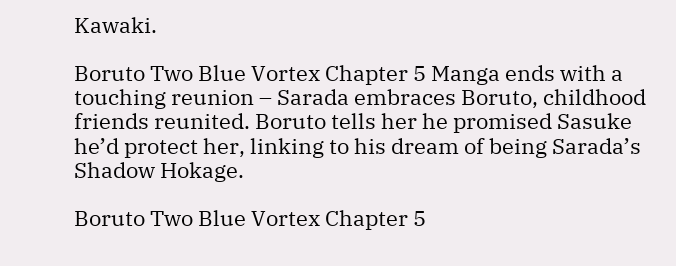Kawaki.

Boruto Two Blue Vortex Chapter 5 Manga ends with a touching reunion – Sarada embraces Boruto, childhood friends reunited. Boruto tells her he promised Sasuke he’d protect her, linking to his dream of being Sarada’s Shadow Hokage.

Boruto Two Blue Vortex Chapter 5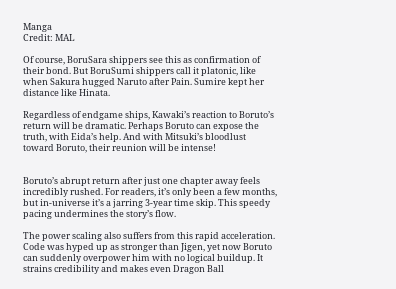Manga
Credit: MAL

Of course, BoruSara shippers see this as confirmation of their bond. But BoruSumi shippers call it platonic, like when Sakura hugged Naruto after Pain. Sumire kept her distance like Hinata.

Regardless of endgame ships, Kawaki’s reaction to Boruto’s return will be dramatic. Perhaps Boruto can expose the truth, with Eida’s help. And with Mitsuki’s bloodlust toward Boruto, their reunion will be intense!


Boruto’s abrupt return after just one chapter away feels incredibly rushed. For readers, it’s only been a few months, but in-universe it’s a jarring 3-year time skip. This speedy pacing undermines the story’s flow.

The power scaling also suffers from this rapid acceleration. Code was hyped up as stronger than Jigen, yet now Boruto can suddenly overpower him with no logical buildup. It strains credibility and makes even Dragon Ball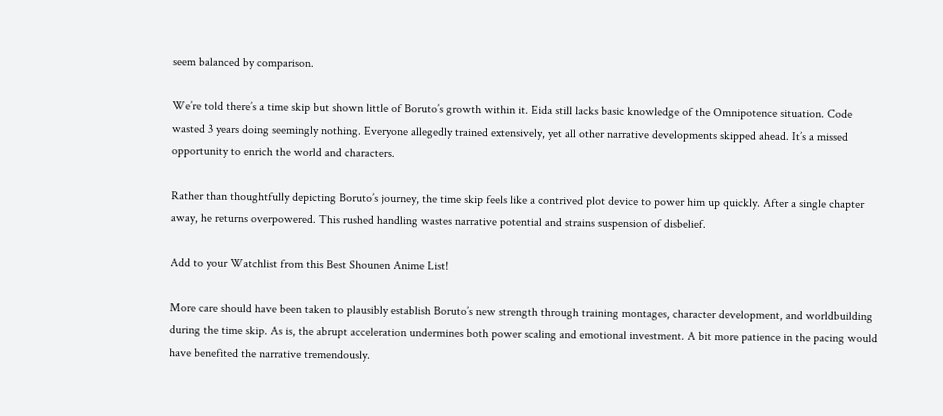seem balanced by comparison.

We’re told there’s a time skip but shown little of Boruto’s growth within it. Eida still lacks basic knowledge of the Omnipotence situation. Code wasted 3 years doing seemingly nothing. Everyone allegedly trained extensively, yet all other narrative developments skipped ahead. It’s a missed opportunity to enrich the world and characters.

Rather than thoughtfully depicting Boruto’s journey, the time skip feels like a contrived plot device to power him up quickly. After a single chapter away, he returns overpowered. This rushed handling wastes narrative potential and strains suspension of disbelief.

Add to your Watchlist from this Best Shounen Anime List!

More care should have been taken to plausibly establish Boruto’s new strength through training montages, character development, and worldbuilding during the time skip. As is, the abrupt acceleration undermines both power scaling and emotional investment. A bit more patience in the pacing would have benefited the narrative tremendously.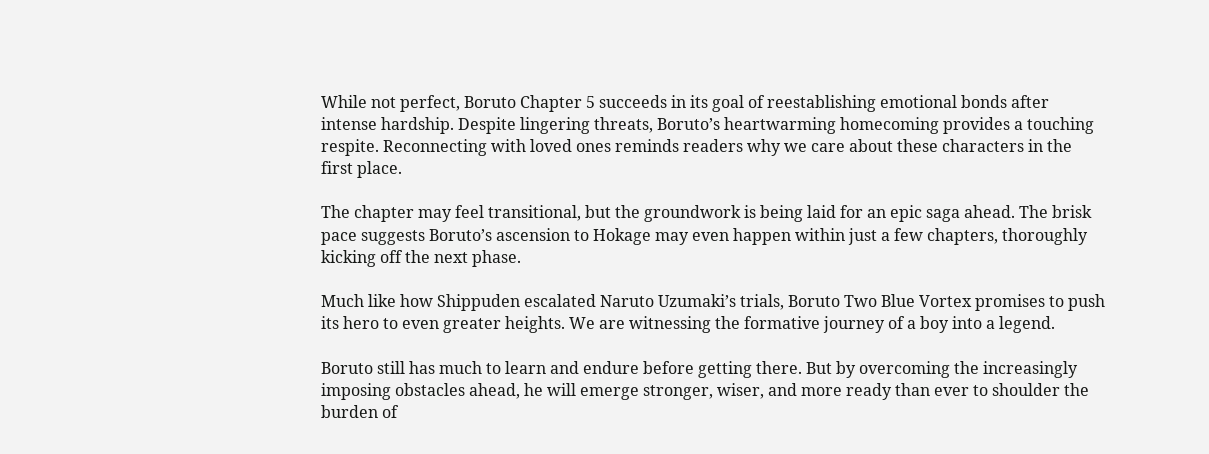While not perfect, Boruto Chapter 5 succeeds in its goal of reestablishing emotional bonds after intense hardship. Despite lingering threats, Boruto’s heartwarming homecoming provides a touching respite. Reconnecting with loved ones reminds readers why we care about these characters in the first place.

The chapter may feel transitional, but the groundwork is being laid for an epic saga ahead. The brisk pace suggests Boruto’s ascension to Hokage may even happen within just a few chapters, thoroughly kicking off the next phase.

Much like how Shippuden escalated Naruto Uzumaki’s trials, Boruto Two Blue Vortex promises to push its hero to even greater heights. We are witnessing the formative journey of a boy into a legend.

Boruto still has much to learn and endure before getting there. But by overcoming the increasingly imposing obstacles ahead, he will emerge stronger, wiser, and more ready than ever to shoulder the burden of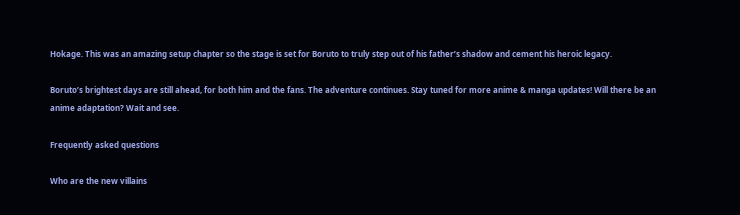Hokage. This was an amazing setup chapter so the stage is set for Boruto to truly step out of his father’s shadow and cement his heroic legacy.

Boruto’s brightest days are still ahead, for both him and the fans. The adventure continues. Stay tuned for more anime & manga updates! Will there be an anime adaptation? Wait and see.

Frequently asked questions

Who are the new villains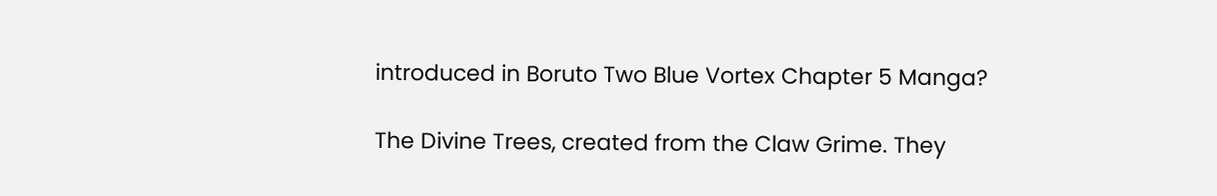introduced in Boruto Two Blue Vortex Chapter 5 Manga?

The Divine Trees, created from the Claw Grime. They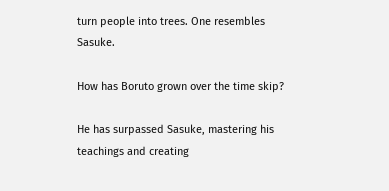turn people into trees. One resembles Sasuke.

How has Boruto grown over the time skip?

He has surpassed Sasuke, mastering his teachings and creating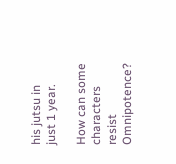his jutsu in just 1 year.

How can some characters resist Omnipotence?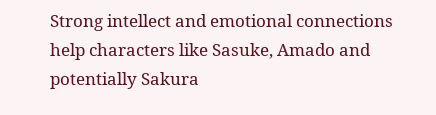Strong intellect and emotional connections help characters like Sasuke, Amado and potentially Sakura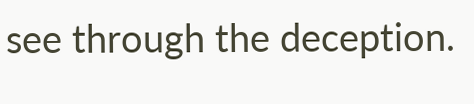see through the deception.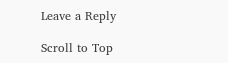Leave a Reply

Scroll to Top